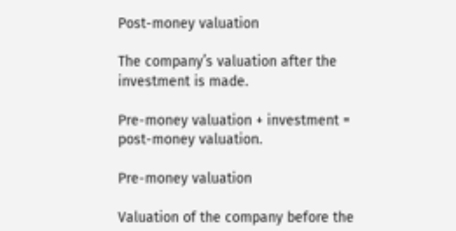Post-money valuation

The company’s valuation after the investment is made.

Pre-money valuation + investment = post-money valuation.

Pre-money valuation

Valuation of the company before the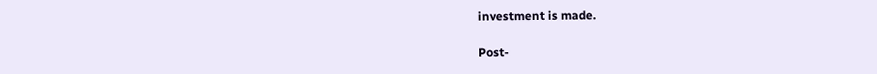investment is made.

Post-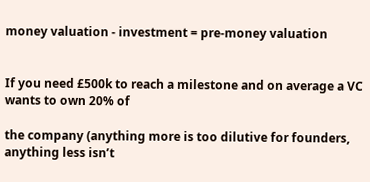money valuation - investment = pre-money valuation


If you need £500k to reach a milestone and on average a VC wants to own 20% of

the company (anything more is too dilutive for founders, anything less isn’t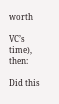worth

VC’s time), then:

Did this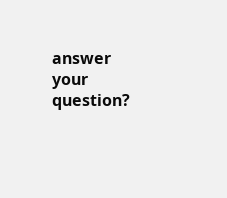answer your question?